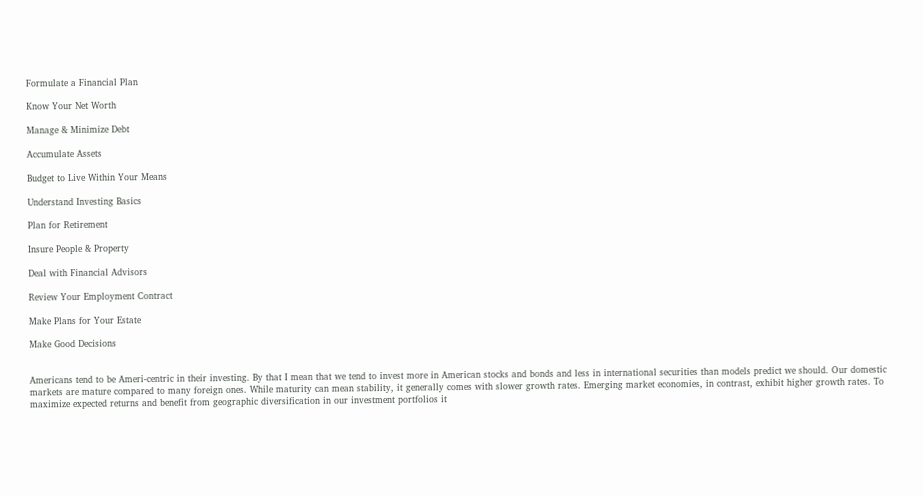Formulate a Financial Plan

Know Your Net Worth

Manage & Minimize Debt

Accumulate Assets

Budget to Live Within Your Means

Understand Investing Basics

Plan for Retirement

Insure People & Property

Deal with Financial Advisors

Review Your Employment Contract

Make Plans for Your Estate

Make Good Decisions


Americans tend to be Ameri-centric in their investing. By that I mean that we tend to invest more in American stocks and bonds and less in international securities than models predict we should. Our domestic markets are mature compared to many foreign ones. While maturity can mean stability, it generally comes with slower growth rates. Emerging market economies, in contrast, exhibit higher growth rates. To maximize expected returns and benefit from geographic diversification in our investment portfolios it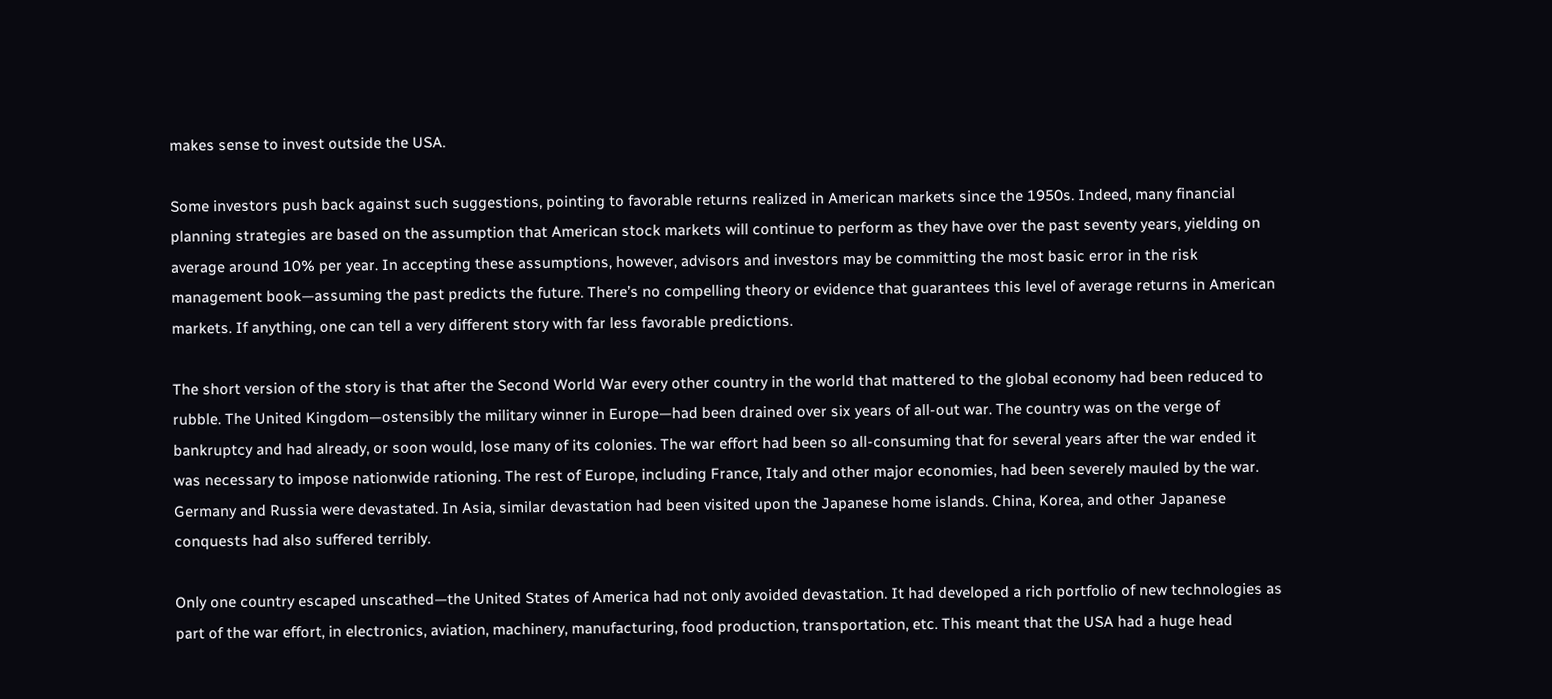makes sense to invest outside the USA.

Some investors push back against such suggestions, pointing to favorable returns realized in American markets since the 1950s. Indeed, many financial planning strategies are based on the assumption that American stock markets will continue to perform as they have over the past seventy years, yielding on average around 10% per year. In accepting these assumptions, however, advisors and investors may be committing the most basic error in the risk management book—assuming the past predicts the future. There’s no compelling theory or evidence that guarantees this level of average returns in American markets. If anything, one can tell a very different story with far less favorable predictions.

The short version of the story is that after the Second World War every other country in the world that mattered to the global economy had been reduced to rubble. The United Kingdom—ostensibly the military winner in Europe—had been drained over six years of all-out war. The country was on the verge of bankruptcy and had already, or soon would, lose many of its colonies. The war effort had been so all-consuming that for several years after the war ended it was necessary to impose nationwide rationing. The rest of Europe, including France, Italy and other major economies, had been severely mauled by the war. Germany and Russia were devastated. In Asia, similar devastation had been visited upon the Japanese home islands. China, Korea, and other Japanese conquests had also suffered terribly.

Only one country escaped unscathed—the United States of America had not only avoided devastation. It had developed a rich portfolio of new technologies as part of the war effort, in electronics, aviation, machinery, manufacturing, food production, transportation, etc. This meant that the USA had a huge head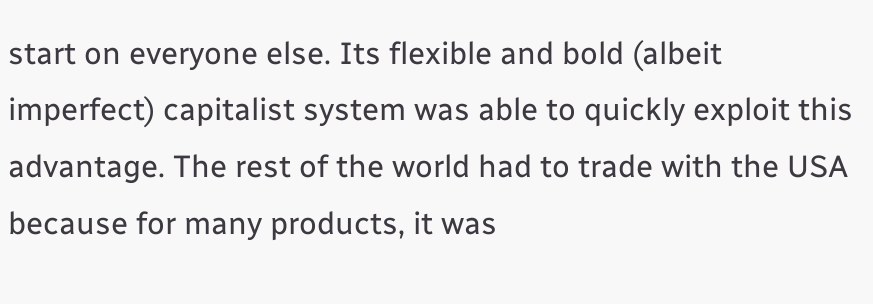start on everyone else. Its flexible and bold (albeit imperfect) capitalist system was able to quickly exploit this advantage. The rest of the world had to trade with the USA because for many products, it was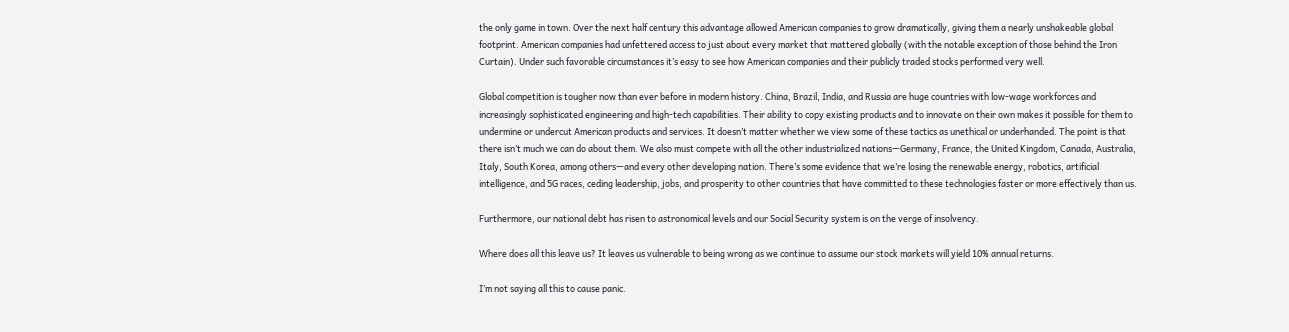the only game in town. Over the next half century this advantage allowed American companies to grow dramatically, giving them a nearly unshakeable global footprint. American companies had unfettered access to just about every market that mattered globally (with the notable exception of those behind the Iron Curtain). Under such favorable circumstances it’s easy to see how American companies and their publicly traded stocks performed very well.

Global competition is tougher now than ever before in modern history. China, Brazil, India, and Russia are huge countries with low-wage workforces and increasingly sophisticated engineering and high-tech capabilities. Their ability to copy existing products and to innovate on their own makes it possible for them to undermine or undercut American products and services. It doesn’t matter whether we view some of these tactics as unethical or underhanded. The point is that there isn’t much we can do about them. We also must compete with all the other industrialized nations—Germany, France, the United Kingdom, Canada, Australia, Italy, South Korea, among others—and every other developing nation. There’s some evidence that we’re losing the renewable energy, robotics, artificial intelligence, and 5G races, ceding leadership, jobs, and prosperity to other countries that have committed to these technologies faster or more effectively than us.

Furthermore, our national debt has risen to astronomical levels and our Social Security system is on the verge of insolvency.

Where does all this leave us? It leaves us vulnerable to being wrong as we continue to assume our stock markets will yield 10% annual returns.

I’m not saying all this to cause panic.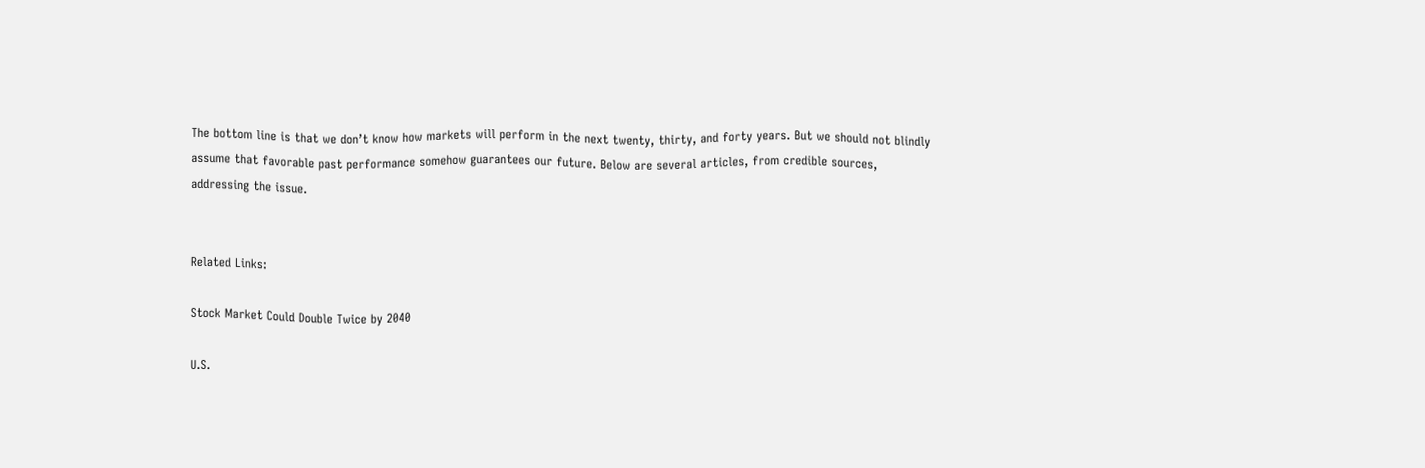The bottom line is that we don’t know how markets will perform in the next twenty, thirty, and forty years. But we should not blindly assume that favorable past performance somehow guarantees our future. Below are several articles, from credible sources, addressing the issue.


Related Links:

Stock Market Could Double Twice by 2040

U.S.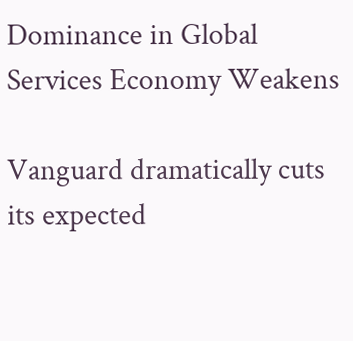Dominance in Global Services Economy Weakens

Vanguard dramatically cuts its expected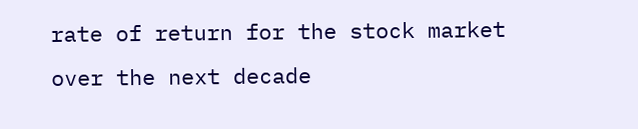rate of return for the stock market over the next decade